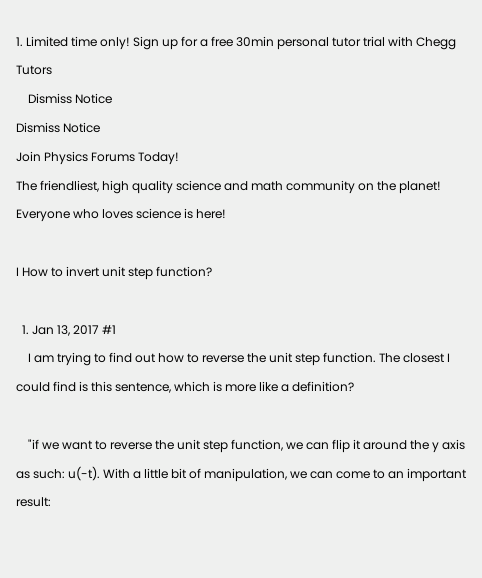1. Limited time only! Sign up for a free 30min personal tutor trial with Chegg Tutors
    Dismiss Notice
Dismiss Notice
Join Physics Forums Today!
The friendliest, high quality science and math community on the planet! Everyone who loves science is here!

I How to invert unit step function?

  1. Jan 13, 2017 #1
    I am trying to find out how to reverse the unit step function. The closest I could find is this sentence, which is more like a definition?

    "if we want to reverse the unit step function, we can flip it around the y axis as such: u(-t). With a little bit of manipulation, we can come to an important result: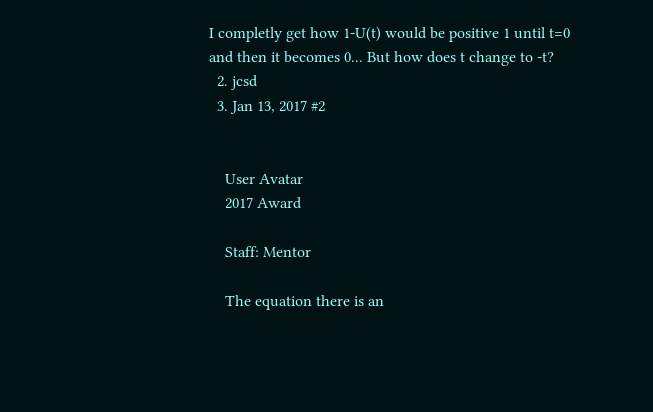I completly get how 1-U(t) would be positive 1 until t=0 and then it becomes 0... But how does t change to -t?
  2. jcsd
  3. Jan 13, 2017 #2


    User Avatar
    2017 Award

    Staff: Mentor

    The equation there is an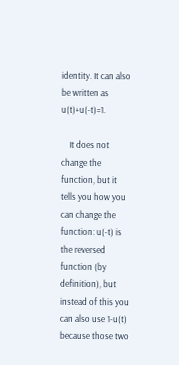identity. It can also be written as u(t)+u(-t)=1.

    It does not change the function, but it tells you how you can change the function: u(-t) is the reversed function (by definition), but instead of this you can also use 1-u(t) because those two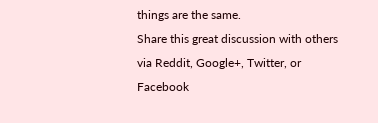things are the same.
Share this great discussion with others via Reddit, Google+, Twitter, or Facebook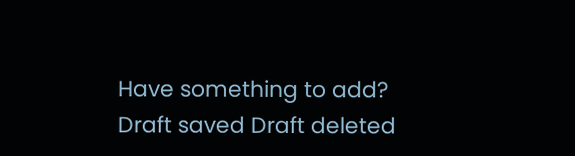Have something to add?
Draft saved Draft deleted